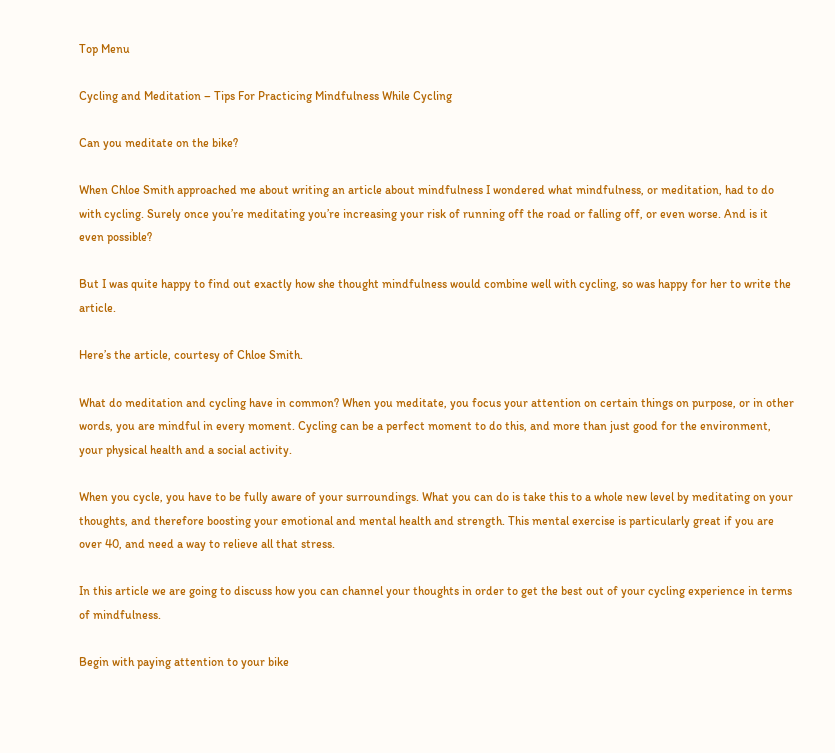Top Menu

Cycling and Meditation – Tips For Practicing Mindfulness While Cycling

Can you meditate on the bike?

When Chloe Smith approached me about writing an article about mindfulness I wondered what mindfulness, or meditation, had to do with cycling. Surely once you’re meditating you’re increasing your risk of running off the road or falling off, or even worse. And is it even possible?

But I was quite happy to find out exactly how she thought mindfulness would combine well with cycling, so was happy for her to write the article.

Here’s the article, courtesy of Chloe Smith.

What do meditation and cycling have in common? When you meditate, you focus your attention on certain things on purpose, or in other words, you are mindful in every moment. Cycling can be a perfect moment to do this, and more than just good for the environment, your physical health and a social activity.

When you cycle, you have to be fully aware of your surroundings. What you can do is take this to a whole new level by meditating on your thoughts, and therefore boosting your emotional and mental health and strength. This mental exercise is particularly great if you are over 40, and need a way to relieve all that stress.

In this article we are going to discuss how you can channel your thoughts in order to get the best out of your cycling experience in terms of mindfulness.

Begin with paying attention to your bike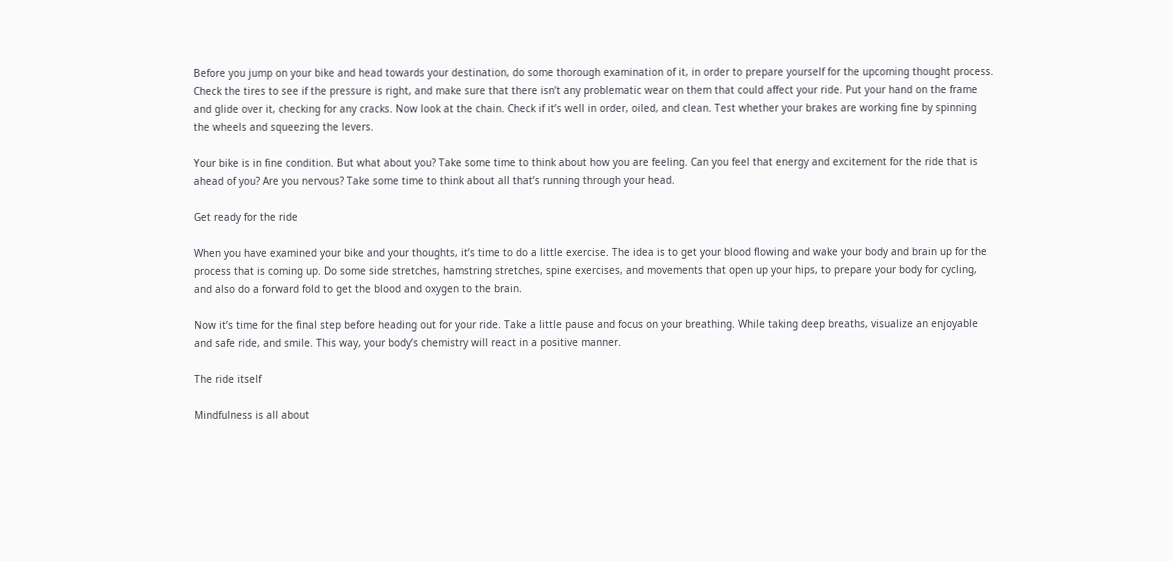Before you jump on your bike and head towards your destination, do some thorough examination of it, in order to prepare yourself for the upcoming thought process. Check the tires to see if the pressure is right, and make sure that there isn’t any problematic wear on them that could affect your ride. Put your hand on the frame and glide over it, checking for any cracks. Now look at the chain. Check if it’s well in order, oiled, and clean. Test whether your brakes are working fine by spinning the wheels and squeezing the levers.

Your bike is in fine condition. But what about you? Take some time to think about how you are feeling. Can you feel that energy and excitement for the ride that is ahead of you? Are you nervous? Take some time to think about all that’s running through your head.

Get ready for the ride

When you have examined your bike and your thoughts, it’s time to do a little exercise. The idea is to get your blood flowing and wake your body and brain up for the process that is coming up. Do some side stretches, hamstring stretches, spine exercises, and movements that open up your hips, to prepare your body for cycling, and also do a forward fold to get the blood and oxygen to the brain.

Now it’s time for the final step before heading out for your ride. Take a little pause and focus on your breathing. While taking deep breaths, visualize an enjoyable and safe ride, and smile. This way, your body’s chemistry will react in a positive manner.

The ride itself

Mindfulness is all about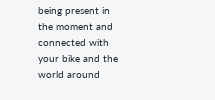being present in the moment and connected with your bike and the world around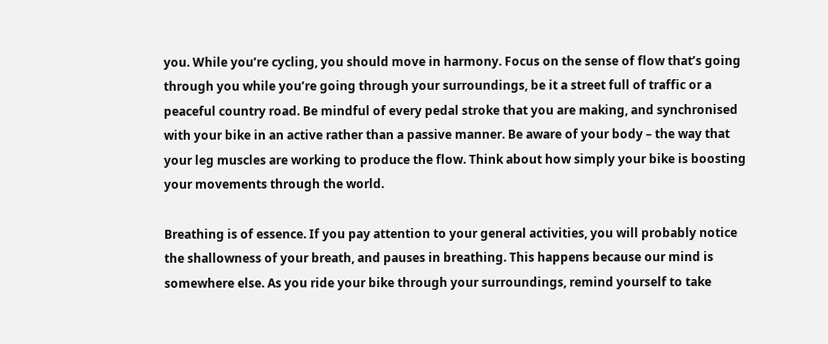you. While you’re cycling, you should move in harmony. Focus on the sense of flow that’s going through you while you’re going through your surroundings, be it a street full of traffic or a peaceful country road. Be mindful of every pedal stroke that you are making, and synchronised with your bike in an active rather than a passive manner. Be aware of your body – the way that your leg muscles are working to produce the flow. Think about how simply your bike is boosting your movements through the world.

Breathing is of essence. If you pay attention to your general activities, you will probably notice the shallowness of your breath, and pauses in breathing. This happens because our mind is somewhere else. As you ride your bike through your surroundings, remind yourself to take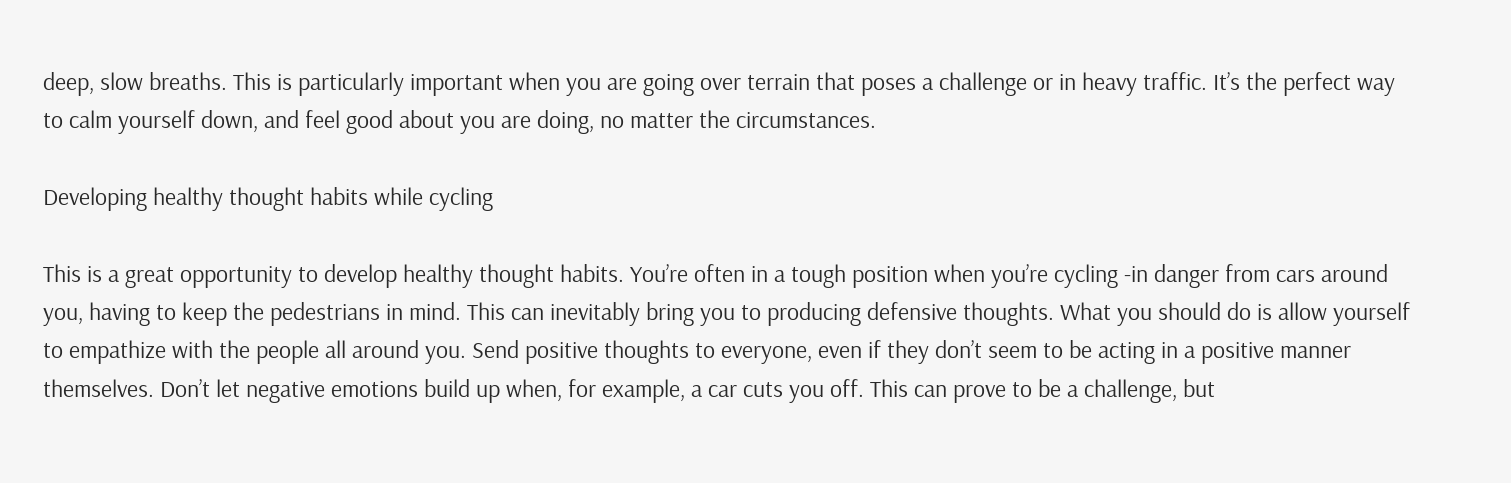deep, slow breaths. This is particularly important when you are going over terrain that poses a challenge or in heavy traffic. It’s the perfect way to calm yourself down, and feel good about you are doing, no matter the circumstances.

Developing healthy thought habits while cycling

This is a great opportunity to develop healthy thought habits. You’re often in a tough position when you’re cycling -in danger from cars around you, having to keep the pedestrians in mind. This can inevitably bring you to producing defensive thoughts. What you should do is allow yourself to empathize with the people all around you. Send positive thoughts to everyone, even if they don’t seem to be acting in a positive manner themselves. Don’t let negative emotions build up when, for example, a car cuts you off. This can prove to be a challenge, but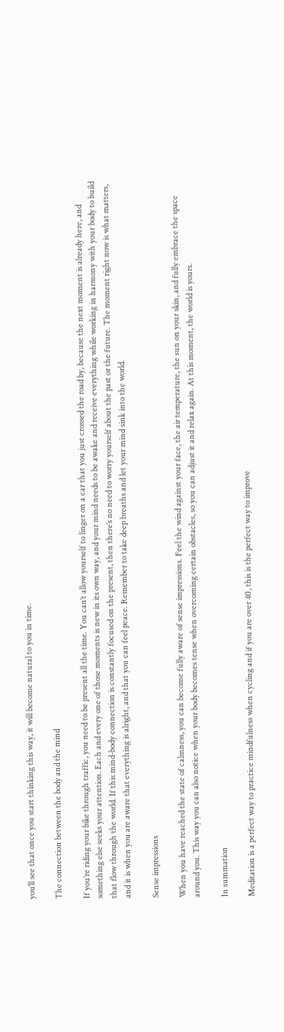you’ll see that once you start thinking this way, it will become natural to you in time.

The connection between the body and the mind

If you’re riding your bike through traffic, you need to be present all the time. You can’t allow yourself to linger on a car that you just crossed the road by, because the next moment is already here, and something else seeks your attention. Each and every one of those moments is new in its own way, and your mind needs to be awake and receive everything while working in harmony with your body to build that flow through the world. If this mind-body connection is constantly focused on the present, then there’s no need to worry yourself about the past or the future. The moment right now is what matters, and it is when you are aware that everything is alright, and that you can feel peace. Remember to take deep breaths and let your mind sink into the world.

Sense impressions

When you have reached the state of calmness, you can become fully aware of sense impressions. Feel the wind against your face, the air temperature, the sun on your skin, and fully embrace the space around you. This way you can also notice when your body becomes tense when overcoming certain obstacles, so you can adjust it and relax again. At this moment, the world is yours.

In summation

Meditation is a perfect way to practice mindfulness when cycling and if you are over 40, this is the perfect way to improve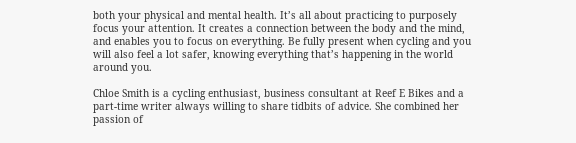both your physical and mental health. It’s all about practicing to purposely focus your attention. It creates a connection between the body and the mind, and enables you to focus on everything. Be fully present when cycling and you will also feel a lot safer, knowing everything that’s happening in the world around you.

Chloe Smith is a cycling enthusiast, business consultant at Reef E Bikes and a part-time writer always willing to share tidbits of advice. She combined her passion of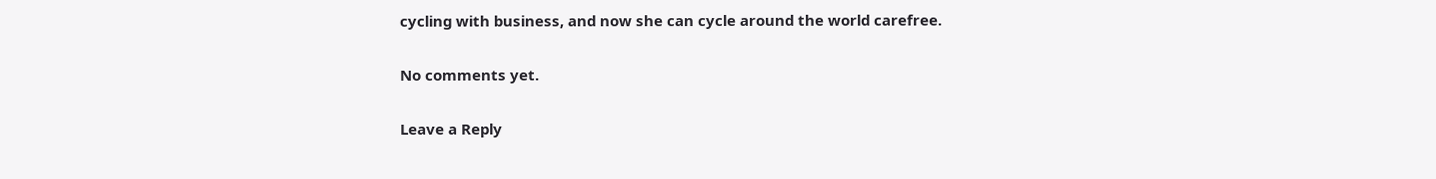cycling with business, and now she can cycle around the world carefree.

No comments yet.

Leave a Reply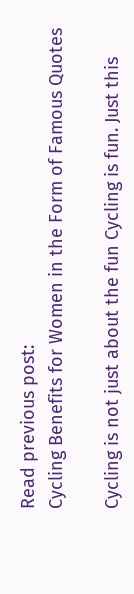Read previous post:
Cycling Benefits for Women in the Form of Famous Quotes

Cycling is not just about the fun Cycling is fun. Just this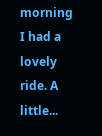morning I had a lovely ride. A little...